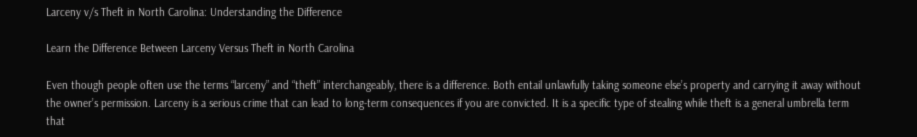Larceny v/s Theft in North Carolina: Understanding the Difference

Learn the Difference Between Larceny Versus Theft in North Carolina

Even though people often use the terms “larceny” and “theft” interchangeably, there is a difference. Both entail unlawfully taking someone else’s property and carrying it away without the owner’s permission. Larceny is a serious crime that can lead to long-term consequences if you are convicted. It is a specific type of stealing while theft is a general umbrella term that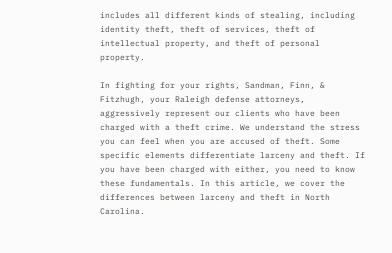includes all different kinds of stealing, including identity theft, theft of services, theft of intellectual property, and theft of personal property.

In fighting for your rights, Sandman, Finn, & Fitzhugh, your Raleigh defense attorneys, aggressively represent our clients who have been charged with a theft crime. We understand the stress you can feel when you are accused of theft. Some specific elements differentiate larceny and theft. If you have been charged with either, you need to know these fundamentals. In this article, we cover the differences between larceny and theft in North Carolina.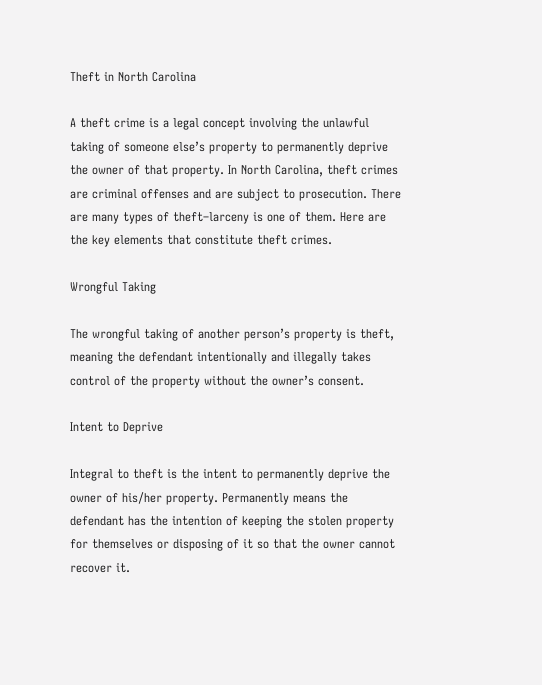Theft in North Carolina

A theft crime is a legal concept involving the unlawful taking of someone else’s property to permanently deprive the owner of that property. In North Carolina, theft crimes are criminal offenses and are subject to prosecution. There are many types of theft–larceny is one of them. Here are the key elements that constitute theft crimes.

Wrongful Taking

The wrongful taking of another person’s property is theft, meaning the defendant intentionally and illegally takes control of the property without the owner’s consent.

Intent to Deprive

Integral to theft is the intent to permanently deprive the owner of his/her property. Permanently means the defendant has the intention of keeping the stolen property for themselves or disposing of it so that the owner cannot recover it.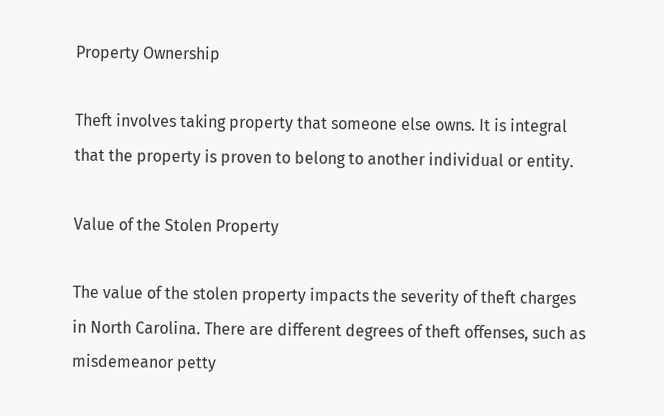Property Ownership

Theft involves taking property that someone else owns. It is integral that the property is proven to belong to another individual or entity.

Value of the Stolen Property

The value of the stolen property impacts the severity of theft charges in North Carolina. There are different degrees of theft offenses, such as misdemeanor petty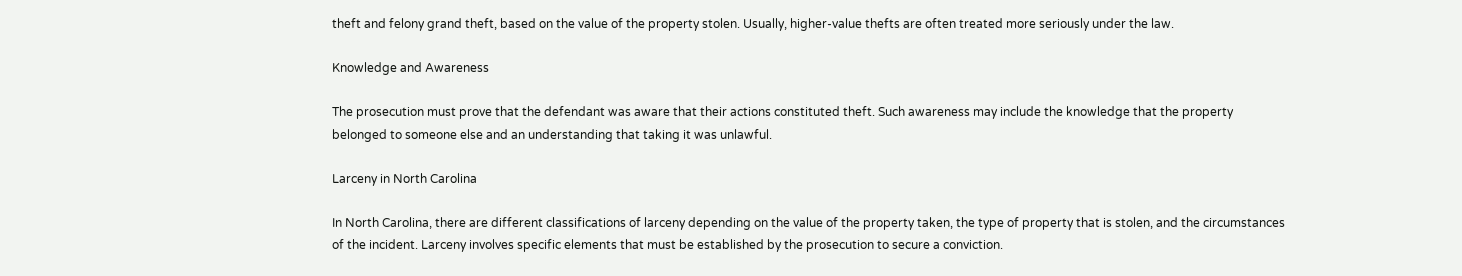theft and felony grand theft, based on the value of the property stolen. Usually, higher-value thefts are often treated more seriously under the law.

Knowledge and Awareness

The prosecution must prove that the defendant was aware that their actions constituted theft. Such awareness may include the knowledge that the property belonged to someone else and an understanding that taking it was unlawful.

Larceny in North Carolina

In North Carolina, there are different classifications of larceny depending on the value of the property taken, the type of property that is stolen, and the circumstances of the incident. Larceny involves specific elements that must be established by the prosecution to secure a conviction.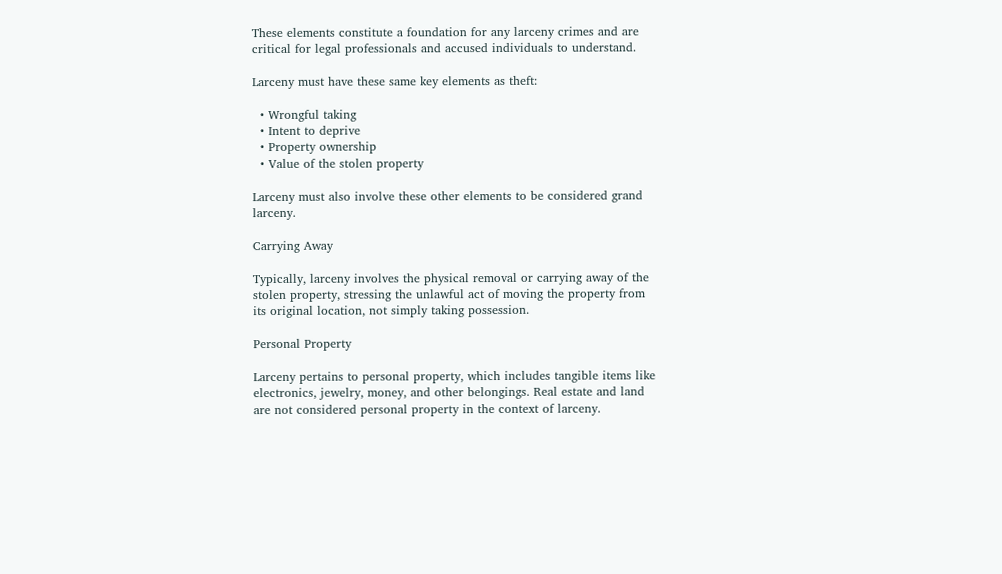These elements constitute a foundation for any larceny crimes and are critical for legal professionals and accused individuals to understand.

Larceny must have these same key elements as theft:

  • Wrongful taking
  • Intent to deprive
  • Property ownership
  • Value of the stolen property

Larceny must also involve these other elements to be considered grand larceny.

Carrying Away

Typically, larceny involves the physical removal or carrying away of the stolen property, stressing the unlawful act of moving the property from its original location, not simply taking possession.

Personal Property

Larceny pertains to personal property, which includes tangible items like electronics, jewelry, money, and other belongings. Real estate and land are not considered personal property in the context of larceny.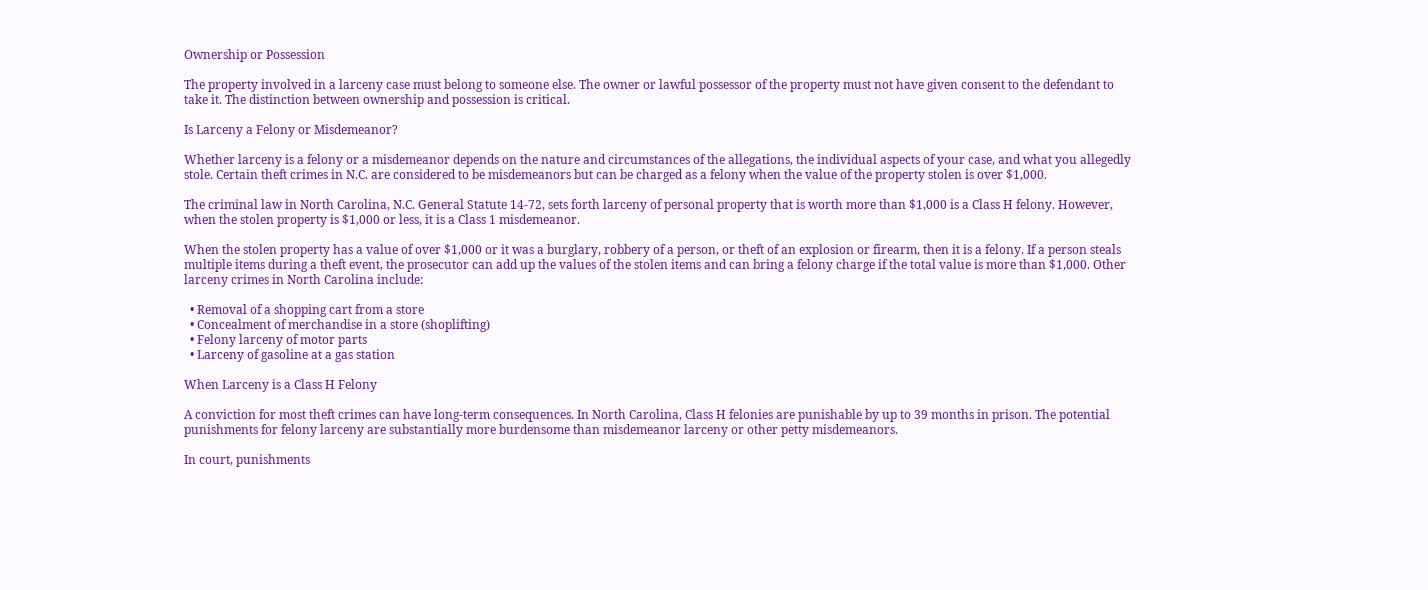Ownership or Possession

The property involved in a larceny case must belong to someone else. The owner or lawful possessor of the property must not have given consent to the defendant to take it. The distinction between ownership and possession is critical.

Is Larceny a Felony or Misdemeanor?

Whether larceny is a felony or a misdemeanor depends on the nature and circumstances of the allegations, the individual aspects of your case, and what you allegedly stole. Certain theft crimes in N.C. are considered to be misdemeanors but can be charged as a felony when the value of the property stolen is over $1,000.

The criminal law in North Carolina, N.C. General Statute 14-72, sets forth larceny of personal property that is worth more than $1,000 is a Class H felony. However, when the stolen property is $1,000 or less, it is a Class 1 misdemeanor.

When the stolen property has a value of over $1,000 or it was a burglary, robbery of a person, or theft of an explosion or firearm, then it is a felony. If a person steals multiple items during a theft event, the prosecutor can add up the values of the stolen items and can bring a felony charge if the total value is more than $1,000. Other larceny crimes in North Carolina include:

  • Removal of a shopping cart from a store
  • Concealment of merchandise in a store (shoplifting)
  • Felony larceny of motor parts
  • Larceny of gasoline at a gas station

When Larceny is a Class H Felony

A conviction for most theft crimes can have long-term consequences. In North Carolina, Class H felonies are punishable by up to 39 months in prison. The potential punishments for felony larceny are substantially more burdensome than misdemeanor larceny or other petty misdemeanors.

In court, punishments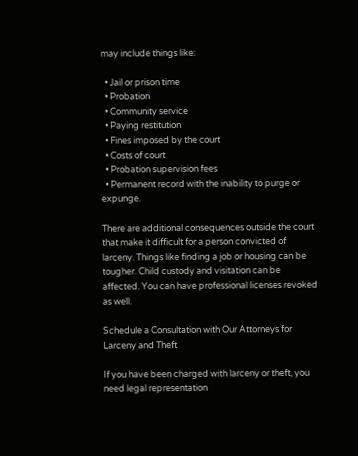may include things like:

  • Jail or prison time
  • Probation
  • Community service
  • Paying restitution
  • Fines imposed by the court
  • Costs of court
  • Probation supervision fees
  • Permanent record with the inability to purge or expunge.

There are additional consequences outside the court that make it difficult for a person convicted of larceny. Things like finding a job or housing can be tougher. Child custody and visitation can be affected. You can have professional licenses revoked as well.

Schedule a Consultation with Our Attorneys for Larceny and Theft

If you have been charged with larceny or theft, you need legal representation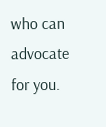who can advocate for you.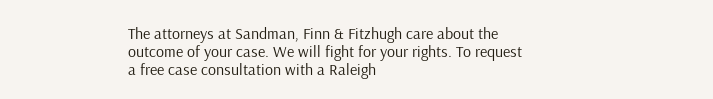The attorneys at Sandman, Finn & Fitzhugh care about the outcome of your case. We will fight for your rights. To request a free case consultation with a Raleigh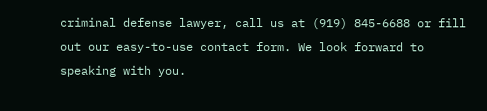criminal defense lawyer, call us at (919) 845-6688 or fill out our easy-to-use contact form. We look forward to speaking with you.